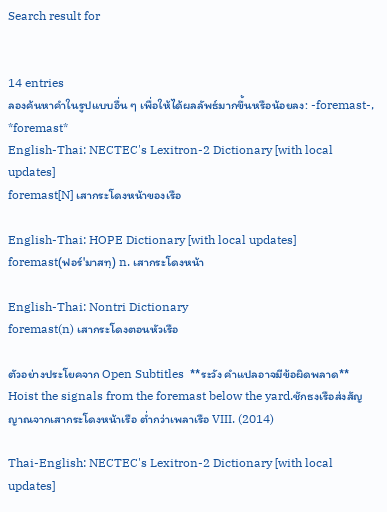Search result for


14 entries
ลองค้นหาคำในรูปแบบอื่น ๆ เพื่อให้ได้ผลลัพธ์มากขึ้นหรือน้อยลง: -foremast-, *foremast*
English-Thai: NECTEC's Lexitron-2 Dictionary [with local updates]
foremast[N] เสากระโดงหน้าของเรือ

English-Thai: HOPE Dictionary [with local updates]
foremast(ฟอร์'มาสทฺ) n. เสากระโดงหน้า

English-Thai: Nontri Dictionary
foremast(n) เสากระโดงตอนหัวเรือ

ตัวอย่างประโยคจาก Open Subtitles  **ระวัง คำแปลอาจมีข้อผิดพลาด**
Hoist the signals from the foremast below the yard.ชักธงเรือส่งสัญญาณจากเสากระโดงหน้าเรือ ต่ำกว่าเพลาเรือ VIII. (2014)

Thai-English: NECTEC's Lexitron-2 Dictionary [with local updates]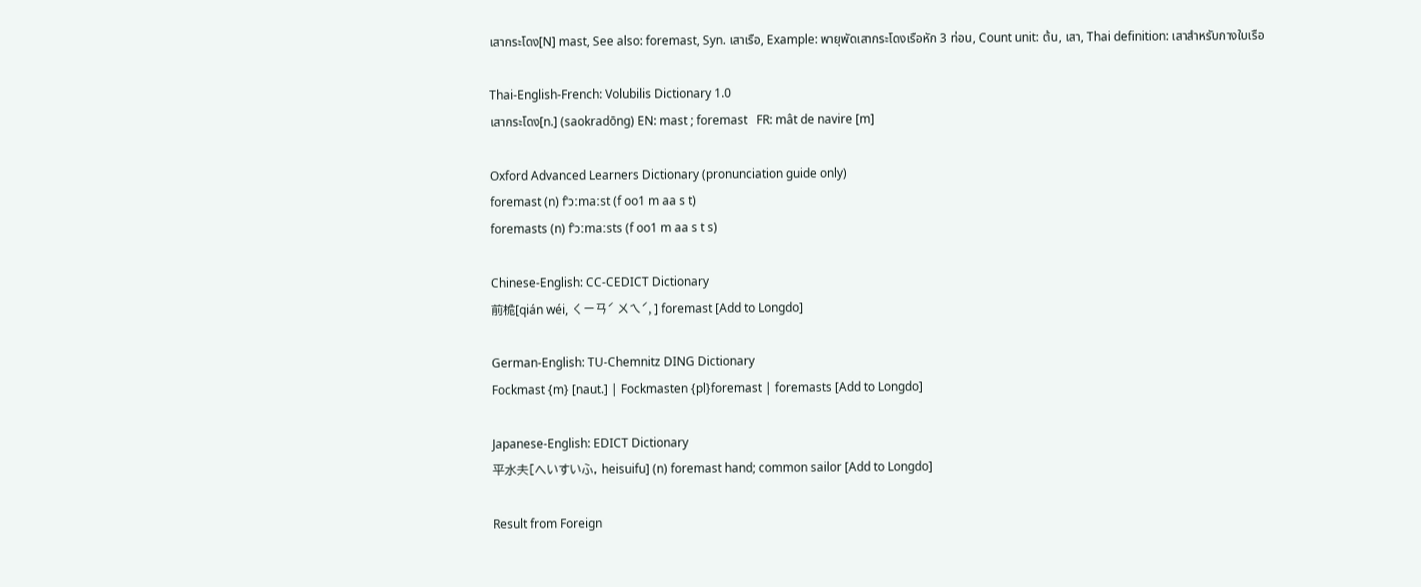เสากระโดง[N] mast, See also: foremast, Syn. เสาเรือ, Example: พายุพัดเสากระโดงเรือหัก 3 ท่อน, Count unit: ต้น, เสา, Thai definition: เสาสำหรับกางใบเรือ

Thai-English-French: Volubilis Dictionary 1.0
เสากระโดง[n.] (saokradōng) EN: mast ; foremast   FR: mât de navire [m]

Oxford Advanced Learners Dictionary (pronunciation guide only)
foremast (n) fˈɔːmaːst (f oo1 m aa s t)
foremasts (n) fˈɔːmaːsts (f oo1 m aa s t s)

Chinese-English: CC-CEDICT Dictionary
前桅[qián wéi, ㄑㄧㄢˊ ㄨㄟˊ, ] foremast [Add to Longdo]

German-English: TU-Chemnitz DING Dictionary
Fockmast {m} [naut.] | Fockmasten {pl}foremast | foremasts [Add to Longdo]

Japanese-English: EDICT Dictionary
平水夫[へいすいふ, heisuifu] (n) foremast hand; common sailor [Add to Longdo]

Result from Foreign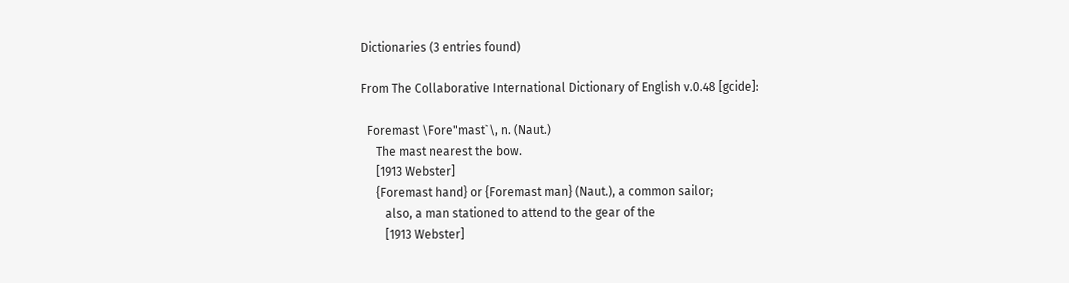Dictionaries (3 entries found)

From The Collaborative International Dictionary of English v.0.48 [gcide]:

  Foremast \Fore"mast`\, n. (Naut.)
     The mast nearest the bow.
     [1913 Webster]
     {Foremast hand} or {Foremast man} (Naut.), a common sailor;
        also, a man stationed to attend to the gear of the
        [1913 Webster]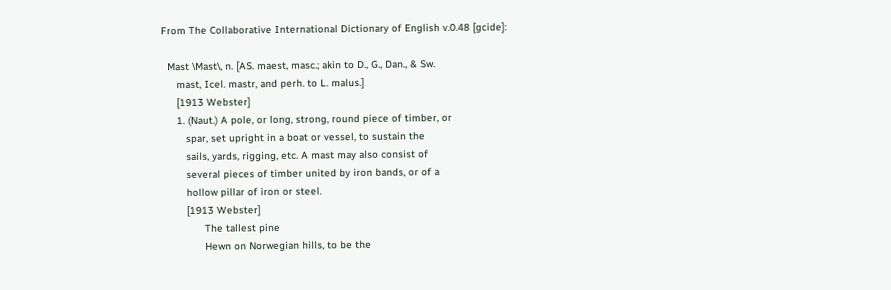From The Collaborative International Dictionary of English v.0.48 [gcide]:

  Mast \Mast\, n. [AS. maest, masc.; akin to D., G., Dan., & Sw.
     mast, Icel. mastr, and perh. to L. malus.]
     [1913 Webster]
     1. (Naut.) A pole, or long, strong, round piece of timber, or
        spar, set upright in a boat or vessel, to sustain the
        sails, yards, rigging, etc. A mast may also consist of
        several pieces of timber united by iron bands, or of a
        hollow pillar of iron or steel.
        [1913 Webster]
              The tallest pine
              Hewn on Norwegian hills, to be the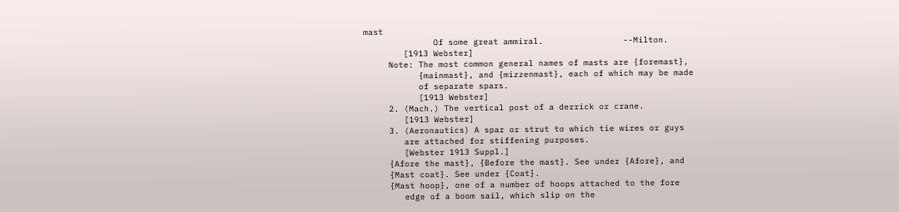mast
              Of some great ammiral.                --Milton.
        [1913 Webster]
     Note: The most common general names of masts are {foremast},
           {mainmast}, and {mizzenmast}, each of which may be made
           of separate spars.
           [1913 Webster]
     2. (Mach.) The vertical post of a derrick or crane.
        [1913 Webster]
     3. (Aeronautics) A spar or strut to which tie wires or guys
        are attached for stiffening purposes.
        [Webster 1913 Suppl.]
     {Afore the mast}, {Before the mast}. See under {Afore}, and
     {Mast coat}. See under {Coat}.
     {Mast hoop}, one of a number of hoops attached to the fore
        edge of a boom sail, which slip on the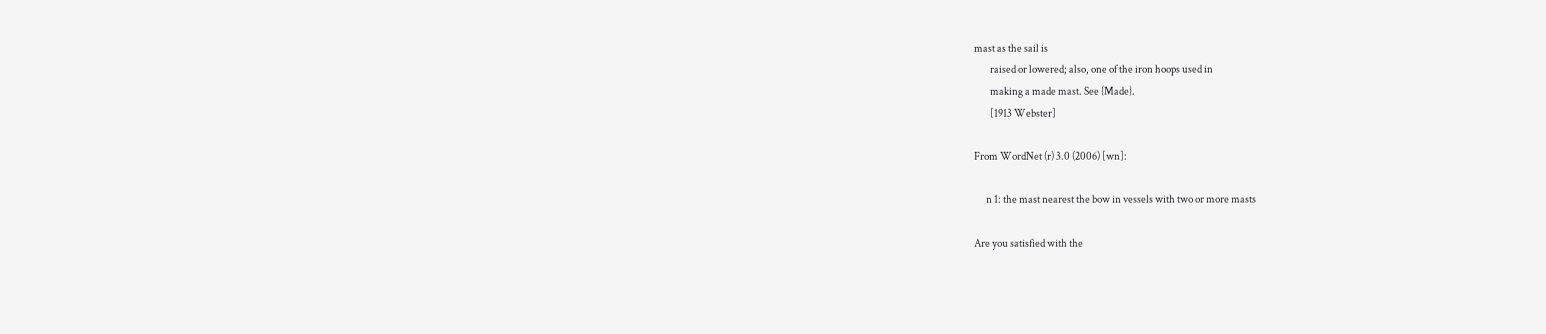mast as the sail is
        raised or lowered; also, one of the iron hoops used in
        making a made mast. See {Made}.
        [1913 Webster]

From WordNet (r) 3.0 (2006) [wn]:

      n 1: the mast nearest the bow in vessels with two or more masts

Are you satisfied with the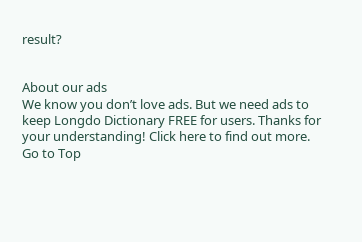result?


About our ads
We know you don’t love ads. But we need ads to keep Longdo Dictionary FREE for users. Thanks for your understanding! Click here to find out more.
Go to Top